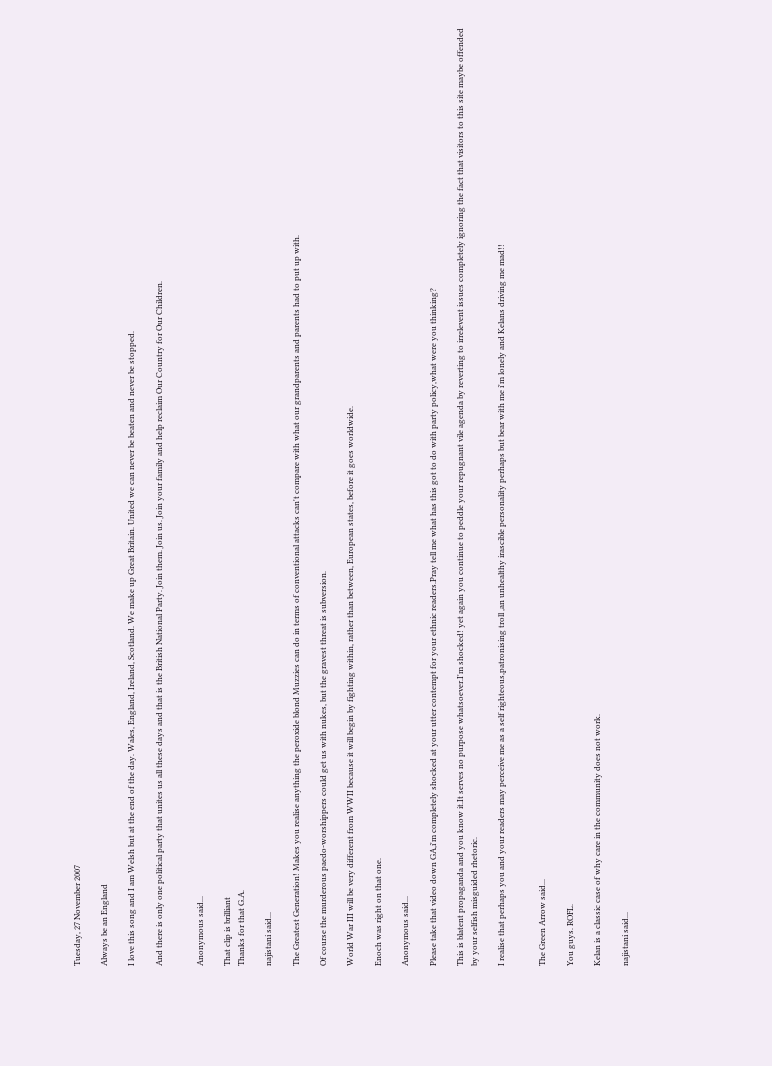Tuesday, 27 November 2007

Always be an England

I love this song and I am Welsh but at the end of the day. Wales, England, Ireland, Scotland. We make up Great Britain. United we can never be beaten and never be stopped.

And there is only one political party that unites us all these days and that is the British National Party. Join them. Join us. Join your family and help reclaim Our Country for Our Children.


Anonymous said...

That clip is brilliant
Thanks for that G.A.

najistani said...

The Greatest Generation! Makes you realise anything the peroxide blond Muzzies can do in terms of conventional attacks can't compare with what our grandparents and parents had to put up with.

Of course the murderous paedo-worshippers could get us with nukes, but the gravest threat is subversion.

World War III will be very different from WWII because it will begin by fighting within, rather than between, European states, before it goes worldwide.

Enoch was right on that one.

Anonymous said...

Please take that video down GA,i'm completely shocked at your utter contempt for your ethnic readers.Pray tell me what has this got to do with party policy,what were you thinking?

This is blatent propaganda and you know it.It serves no purpose whatsoever.I'm shocked! yet again you continue to peddle your repugnant vile agenda by reverting to irrelevent issues completely ignoring the fact that visitors to this site maybe offended by your selfish misguided rhetoric.

I realise that perhaps you and your readers may perceive me as a self righteous,patronising troll ,an unhealthy irascible personality perhaps but bear with me i'm lonely and Kelans driving me mad!!


The Green Arrow said...

You guys. ROFL.

Kelan is a classic case of why care in the community does not work.

najistani said...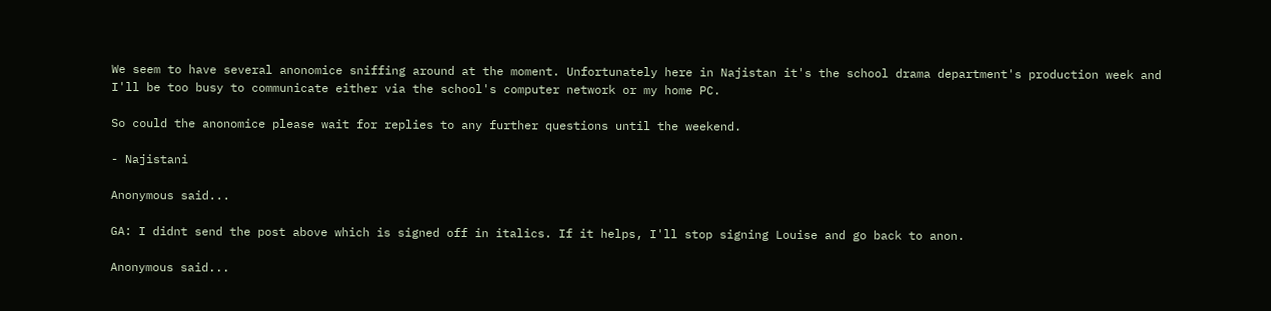We seem to have several anonomice sniffing around at the moment. Unfortunately here in Najistan it's the school drama department's production week and I'll be too busy to communicate either via the school's computer network or my home PC.

So could the anonomice please wait for replies to any further questions until the weekend.

- Najistani

Anonymous said...

GA: I didnt send the post above which is signed off in italics. If it helps, I'll stop signing Louise and go back to anon.

Anonymous said...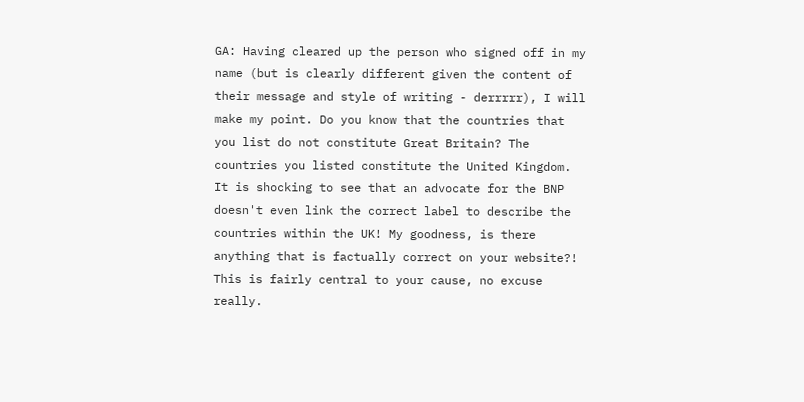GA: Having cleared up the person who signed off in my name (but is clearly different given the content of their message and style of writing - derrrrr), I will make my point. Do you know that the countries that you list do not constitute Great Britain? The countries you listed constitute the United Kingdom. It is shocking to see that an advocate for the BNP doesn't even link the correct label to describe the countries within the UK! My goodness, is there anything that is factually correct on your website?! This is fairly central to your cause, no excuse really.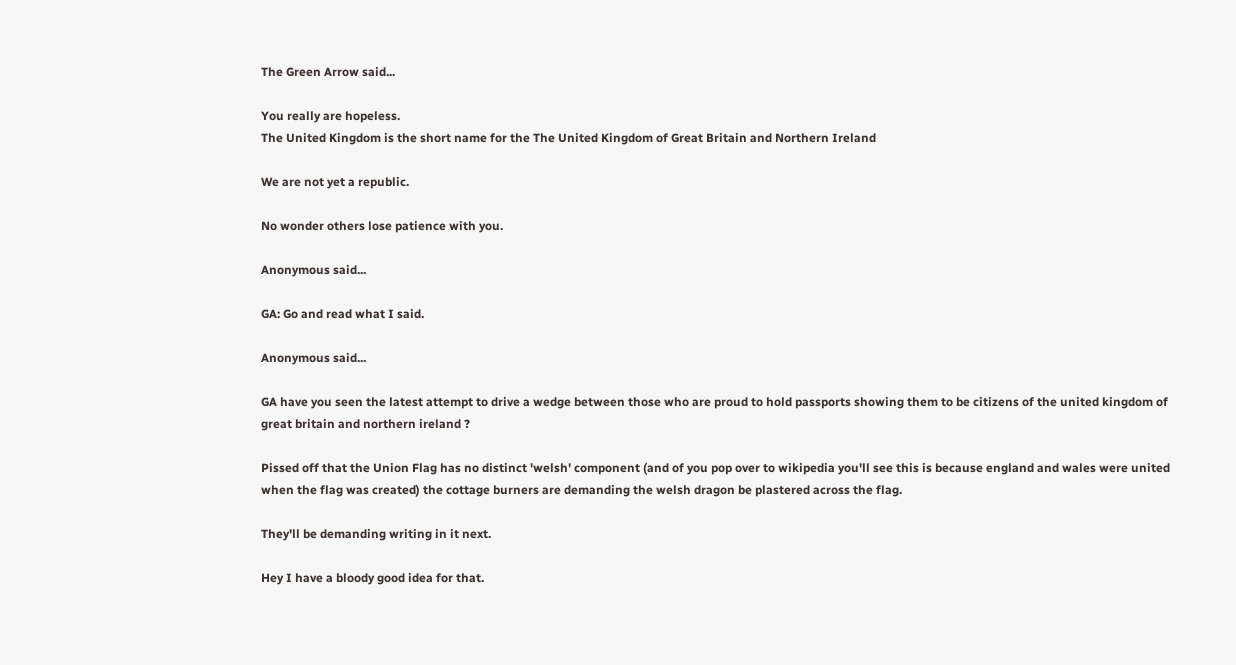The Green Arrow said...

You really are hopeless.
The United Kingdom is the short name for the The United Kingdom of Great Britain and Northern Ireland

We are not yet a republic.

No wonder others lose patience with you.

Anonymous said...

GA: Go and read what I said.

Anonymous said...

GA have you seen the latest attempt to drive a wedge between those who are proud to hold passports showing them to be citizens of the united kingdom of great britain and northern ireland ?

Pissed off that the Union Flag has no distinct 'welsh' component (and of you pop over to wikipedia you'll see this is because england and wales were united when the flag was created) the cottage burners are demanding the welsh dragon be plastered across the flag.

They'll be demanding writing in it next.

Hey I have a bloody good idea for that.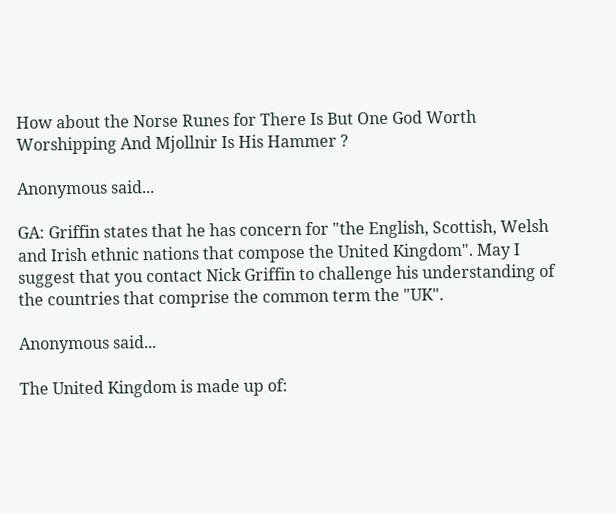How about the Norse Runes for There Is But One God Worth Worshipping And Mjollnir Is His Hammer ?

Anonymous said...

GA: Griffin states that he has concern for "the English, Scottish, Welsh and Irish ethnic nations that compose the United Kingdom". May I suggest that you contact Nick Griffin to challenge his understanding of the countries that comprise the common term the "UK".

Anonymous said...

The United Kingdom is made up of: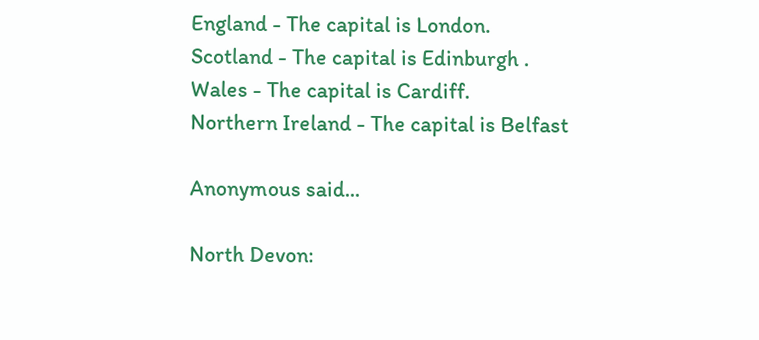England - The capital is London.
Scotland - The capital is Edinburgh .
Wales - The capital is Cardiff.
Northern Ireland - The capital is Belfast

Anonymous said...

North Devon: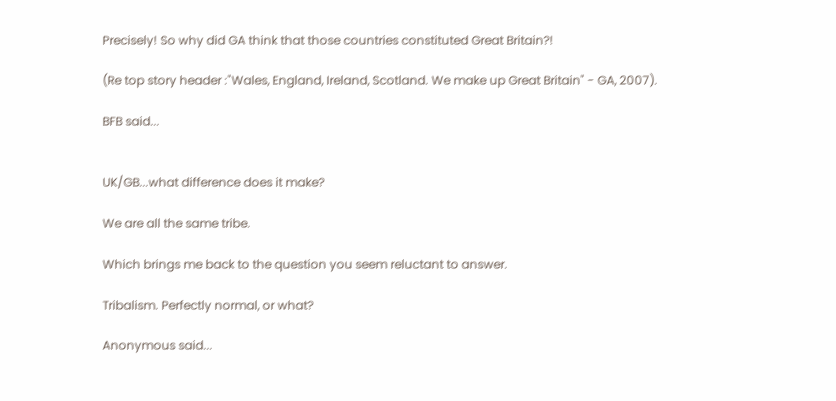Precisely! So why did GA think that those countries constituted Great Britain?!

(Re top story header :"Wales, England, Ireland, Scotland. We make up Great Britain" - GA, 2007).

BFB said...


UK/GB...what difference does it make?

We are all the same tribe.

Which brings me back to the question you seem reluctant to answer.

Tribalism. Perfectly normal, or what?

Anonymous said...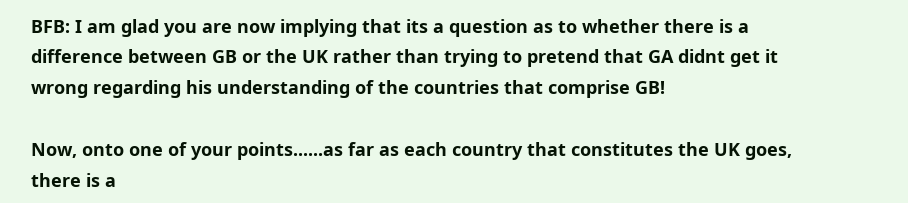BFB: I am glad you are now implying that its a question as to whether there is a difference between GB or the UK rather than trying to pretend that GA didnt get it wrong regarding his understanding of the countries that comprise GB!

Now, onto one of your points......as far as each country that constitutes the UK goes, there is a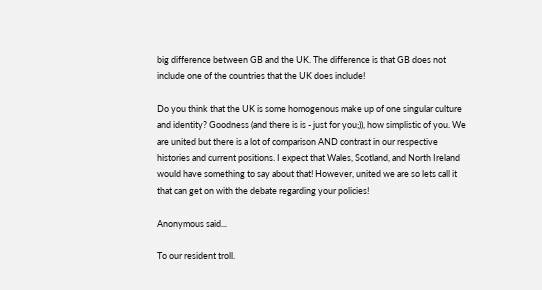big difference between GB and the UK. The difference is that GB does not include one of the countries that the UK does include!

Do you think that the UK is some homogenous make up of one singular culture and identity? Goodness (and there is is - just for you;)), how simplistic of you. We are united but there is a lot of comparison AND contrast in our respective histories and current positions. I expect that Wales, Scotland, and North Ireland would have something to say about that! However, united we are so lets call it that can get on with the debate regarding your policies!

Anonymous said...

To our resident troll.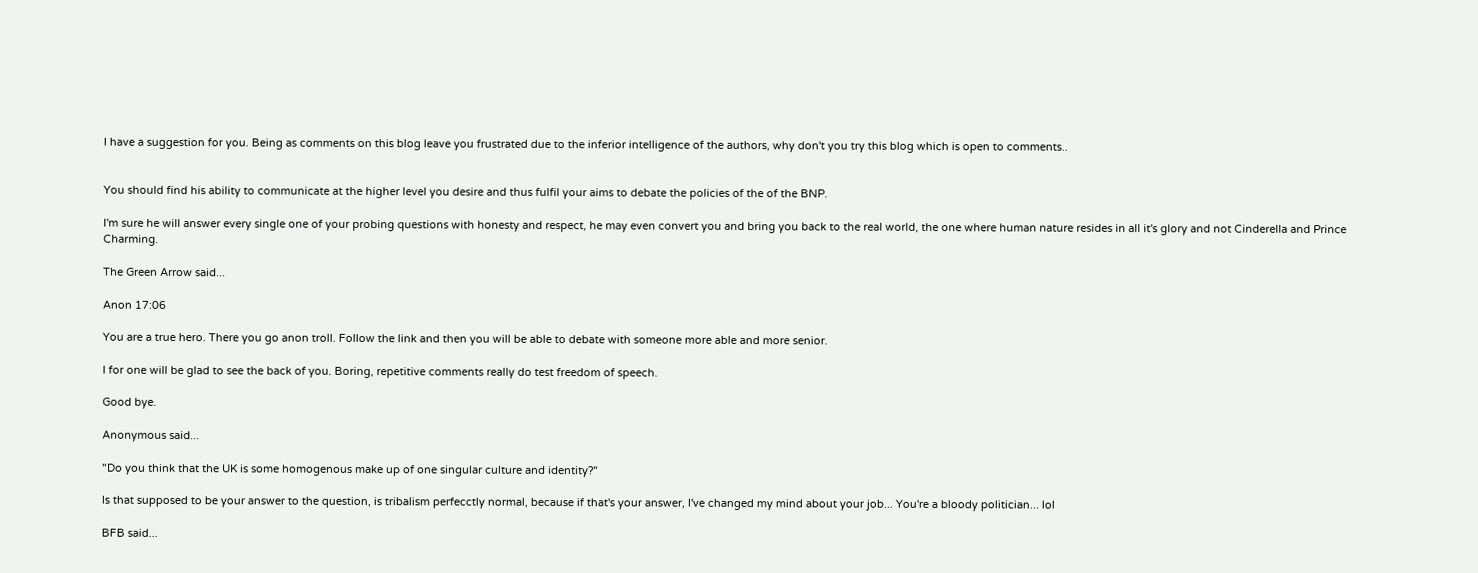I have a suggestion for you. Being as comments on this blog leave you frustrated due to the inferior intelligence of the authors, why don't you try this blog which is open to comments..


You should find his ability to communicate at the higher level you desire and thus fulfil your aims to debate the policies of the of the BNP.

I'm sure he will answer every single one of your probing questions with honesty and respect, he may even convert you and bring you back to the real world, the one where human nature resides in all it's glory and not Cinderella and Prince Charming.

The Green Arrow said...

Anon 17:06

You are a true hero. There you go anon troll. Follow the link and then you will be able to debate with someone more able and more senior.

I for one will be glad to see the back of you. Boring, repetitive comments really do test freedom of speech.

Good bye.

Anonymous said...

"Do you think that the UK is some homogenous make up of one singular culture and identity?"

Is that supposed to be your answer to the question, is tribalism perfecctly normal, because if that's your answer, I've changed my mind about your job... You're a bloody politician... lol

BFB said...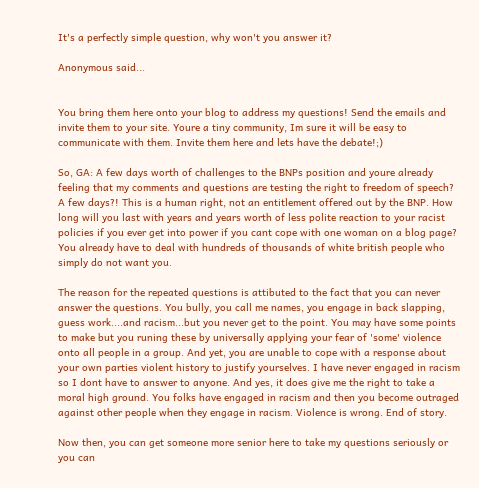It's a perfectly simple question, why won't you answer it?

Anonymous said...


You bring them here onto your blog to address my questions! Send the emails and invite them to your site. Youre a tiny community, Im sure it will be easy to communicate with them. Invite them here and lets have the debate!;)

So, GA: A few days worth of challenges to the BNPs position and youre already feeling that my comments and questions are testing the right to freedom of speech? A few days?! This is a human right, not an entitlement offered out by the BNP. How long will you last with years and years worth of less polite reaction to your racist policies if you ever get into power if you cant cope with one woman on a blog page? You already have to deal with hundreds of thousands of white british people who simply do not want you.

The reason for the repeated questions is attibuted to the fact that you can never answer the questions. You bully, you call me names, you engage in back slapping, guess work....and racism...but you never get to the point. You may have some points to make but you runing these by universally applying your fear of 'some' violence onto all people in a group. And yet, you are unable to cope with a response about your own parties violent history to justify yourselves. I have never engaged in racism so I dont have to answer to anyone. And yes, it does give me the right to take a moral high ground. You folks have engaged in racism and then you become outraged against other people when they engage in racism. Violence is wrong. End of story.

Now then, you can get someone more senior here to take my questions seriously or you can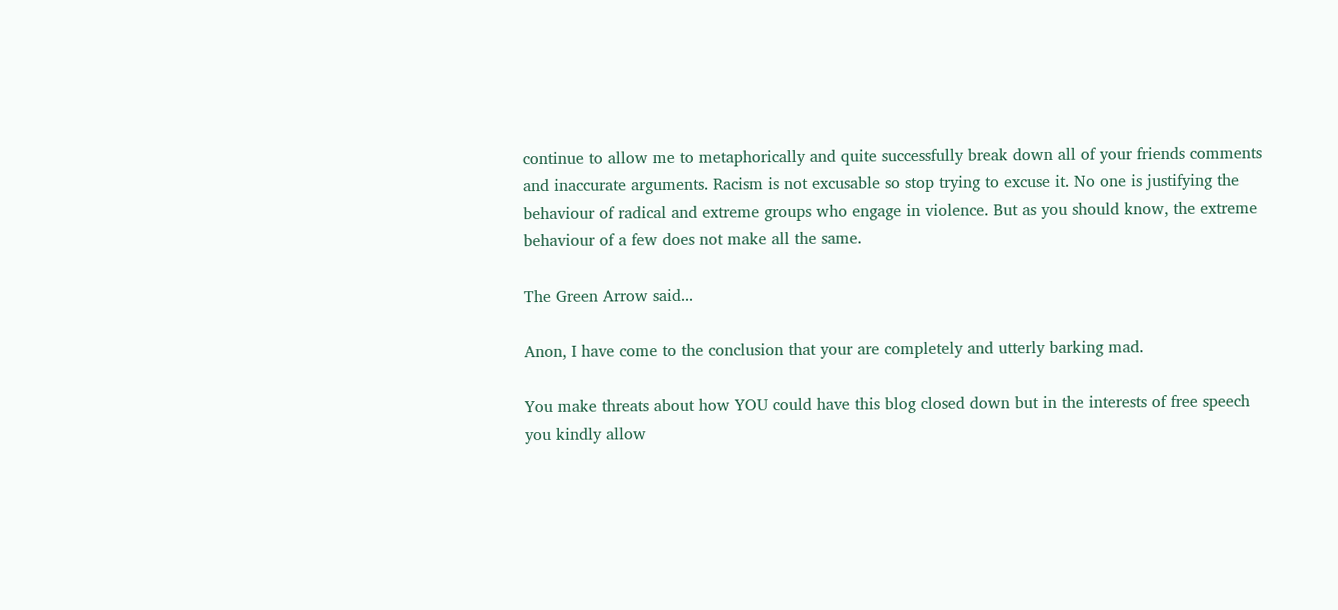continue to allow me to metaphorically and quite successfully break down all of your friends comments and inaccurate arguments. Racism is not excusable so stop trying to excuse it. No one is justifying the behaviour of radical and extreme groups who engage in violence. But as you should know, the extreme behaviour of a few does not make all the same.

The Green Arrow said...

Anon, I have come to the conclusion that your are completely and utterly barking mad.

You make threats about how YOU could have this blog closed down but in the interests of free speech you kindly allow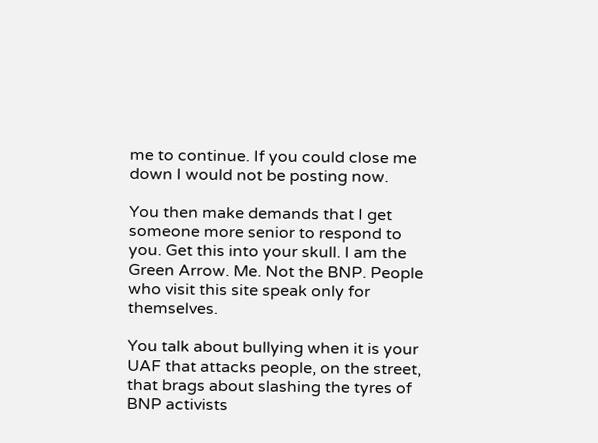me to continue. If you could close me down I would not be posting now.

You then make demands that I get someone more senior to respond to you. Get this into your skull. I am the Green Arrow. Me. Not the BNP. People who visit this site speak only for themselves.

You talk about bullying when it is your UAF that attacks people, on the street, that brags about slashing the tyres of BNP activists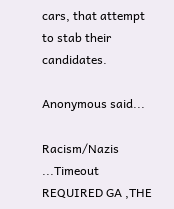cars, that attempt to stab their candidates.

Anonymous said...

Racism/Nazis ...Timeout REQUIRED GA ,THE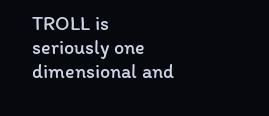TROLL is seriously one dimensional and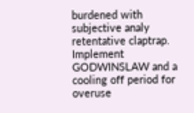burdened with subjective analy retentative claptrap.
Implement GODWINSLAW and a cooling off period for overuse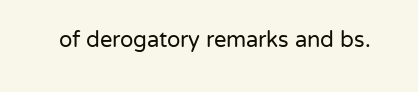of derogatory remarks and bs.